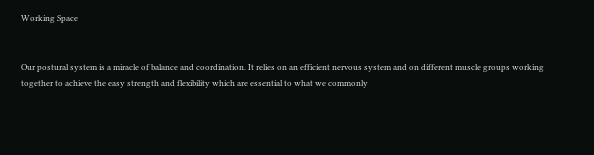Working Space


Our postural system is a miracle of balance and coordination. It relies on an efficient nervous system and on different muscle groups working together to achieve the easy strength and flexibility which are essential to what we commonly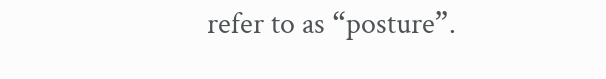refer to as “posture”.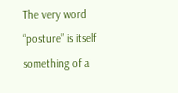The very word “posture” is itself something of a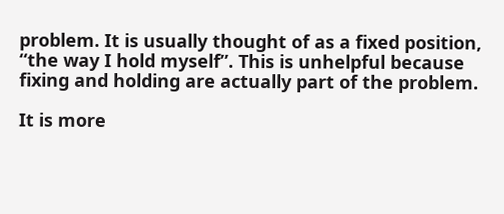problem. It is usually thought of as a fixed position, “the way I hold myself”. This is unhelpful because fixing and holding are actually part of the problem.

It is more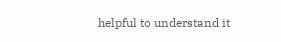helpful to understand it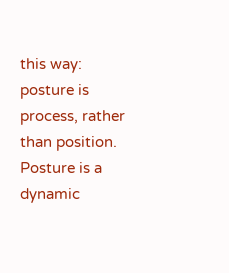this way: posture is process, rather than position. Posture is a dynamic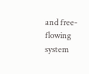and free-flowing system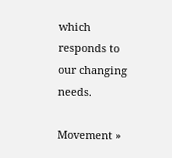which responds to our changing needs.

Movement »